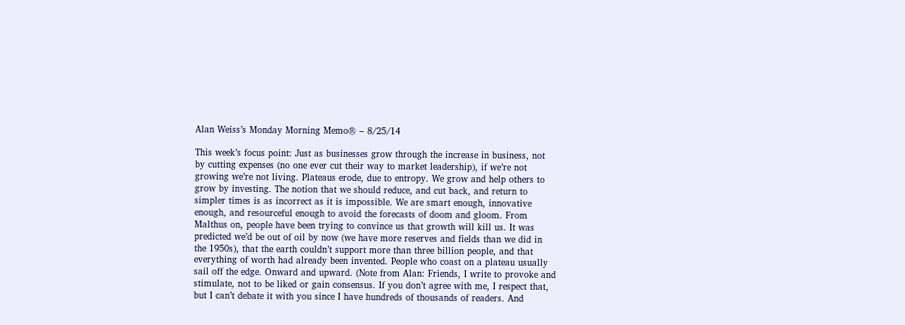Alan Weiss’s Monday Morning Memo® – 8/25/14

This week’s focus point: Just as businesses grow through the increase in business, not by cutting expenses (no one ever cut their way to market leadership), if we’re not growing we’re not living. Plateaus erode, due to entropy. We grow and help others to grow by investing. The notion that we should reduce, and cut back, and return to simpler times is as incorrect as it is impossible. We are smart enough, innovative enough, and resourceful enough to avoid the forecasts of doom and gloom. From Malthus on, people have been trying to convince us that growth will kill us. It was predicted we’d be out of oil by now (we have more reserves and fields than we did in the 1950s), that the earth couldn’t support more than three billion people, and that everything of worth had already been invented. People who coast on a plateau usually sail off the edge. Onward and upward. (Note from Alan: Friends, I write to provoke and stimulate, not to be liked or gain consensus. If you don’t agree with me, I respect that, but I can’t debate it with you since I have hundreds of thousands of readers. And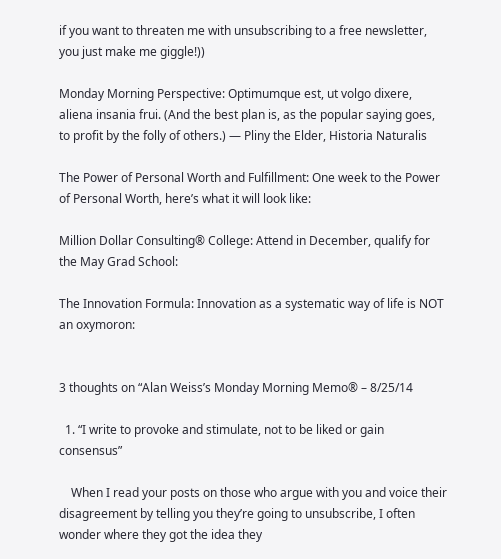if you want to threaten me with unsubscribing to a free newsletter, you just make me giggle!))

Monday Morning Perspective: Optimumque est, ut volgo dixere, aliena insania frui. (And the best plan is, as the popular saying goes, to profit by the folly of others.) — Pliny the Elder, Historia Naturalis

The Power of Personal Worth and Fulfillment: One week to the Power of Personal Worth, here’s what it will look like:

Million Dollar Consulting® College: Attend in December, qualify for the May Grad School:

The Innovation Formula: Innovation as a systematic way of life is NOT an oxymoron:


3 thoughts on “Alan Weiss’s Monday Morning Memo® – 8/25/14

  1. “I write to provoke and stimulate, not to be liked or gain consensus”

    When I read your posts on those who argue with you and voice their disagreement by telling you they’re going to unsubscribe, I often wonder where they got the idea they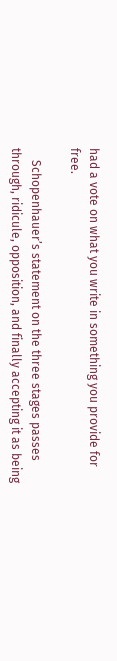had a vote on what you write in something you provide for free.

    Schopenhauer’s statement on the three stages passes through, ridicule, opposition, and finally accepting it as being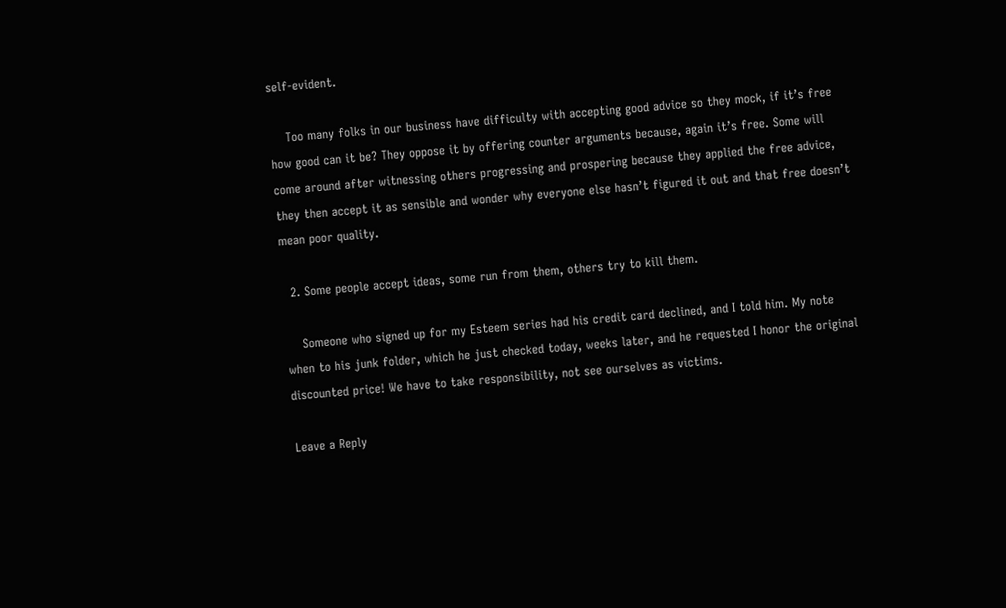self-evident.

    Too many folks in our business have difficulty with accepting good advice so they mock, if it’s free how good can it be? They oppose it by offering counter arguments because, again it’s free. Some will come around after witnessing others progressing and prospering because they applied the free advice, they then accept it as sensible and wonder why everyone else hasn’t figured it out and that free doesn’t mean poor quality.

  2. Some people accept ideas, some run from them, others try to kill them.

    Someone who signed up for my Esteem series had his credit card declined, and I told him. My note when to his junk folder, which he just checked today, weeks later, and he requested I honor the original discounted price! We have to take responsibility, not see ourselves as victims.

Leave a Reply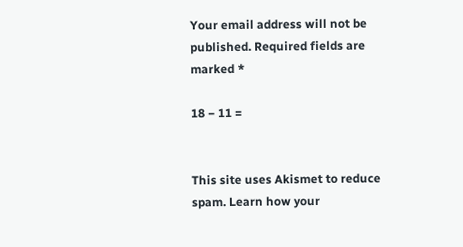Your email address will not be published. Required fields are marked *

18 − 11 =


This site uses Akismet to reduce spam. Learn how your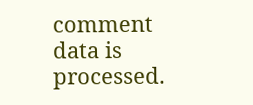comment data is processed.